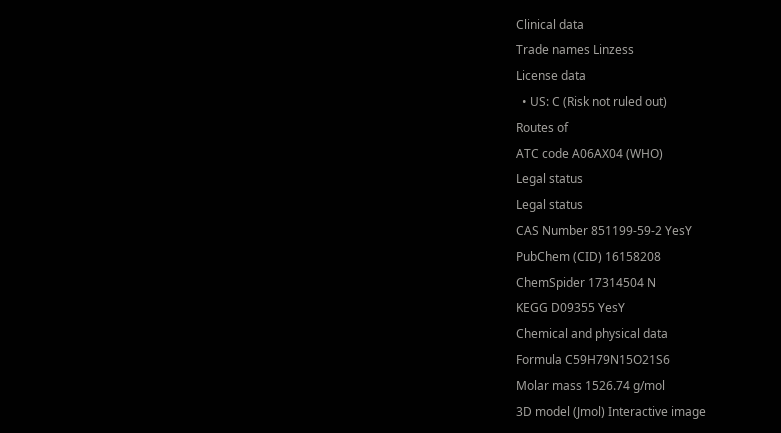Clinical data
Trade names Linzess
License data
  • US: C (Risk not ruled out)
Routes of
ATC code A06AX04 (WHO)
Legal status
Legal status
CAS Number 851199-59-2 YesY
PubChem (CID) 16158208
ChemSpider 17314504 N
KEGG D09355 YesY
Chemical and physical data
Formula C59H79N15O21S6
Molar mass 1526.74 g/mol
3D model (Jmol) Interactive image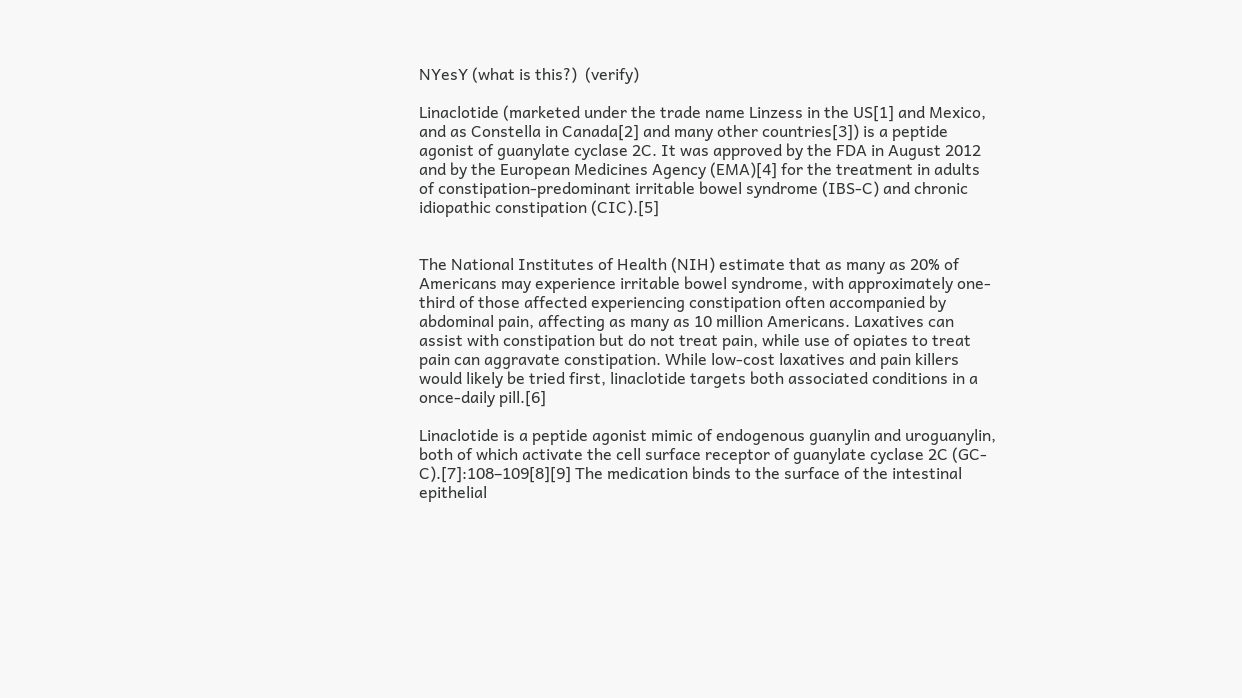NYesY (what is this?)  (verify)

Linaclotide (marketed under the trade name Linzess in the US[1] and Mexico, and as Constella in Canada[2] and many other countries[3]) is a peptide agonist of guanylate cyclase 2C. It was approved by the FDA in August 2012 and by the European Medicines Agency (EMA)[4] for the treatment in adults of constipation-predominant irritable bowel syndrome (IBS-C) and chronic idiopathic constipation (CIC).[5]


The National Institutes of Health (NIH) estimate that as many as 20% of Americans may experience irritable bowel syndrome, with approximately one-third of those affected experiencing constipation often accompanied by abdominal pain, affecting as many as 10 million Americans. Laxatives can assist with constipation but do not treat pain, while use of opiates to treat pain can aggravate constipation. While low-cost laxatives and pain killers would likely be tried first, linaclotide targets both associated conditions in a once-daily pill.[6]

Linaclotide is a peptide agonist mimic of endogenous guanylin and uroguanylin, both of which activate the cell surface receptor of guanylate cyclase 2C (GC-C).[7]:108–109[8][9] The medication binds to the surface of the intestinal epithelial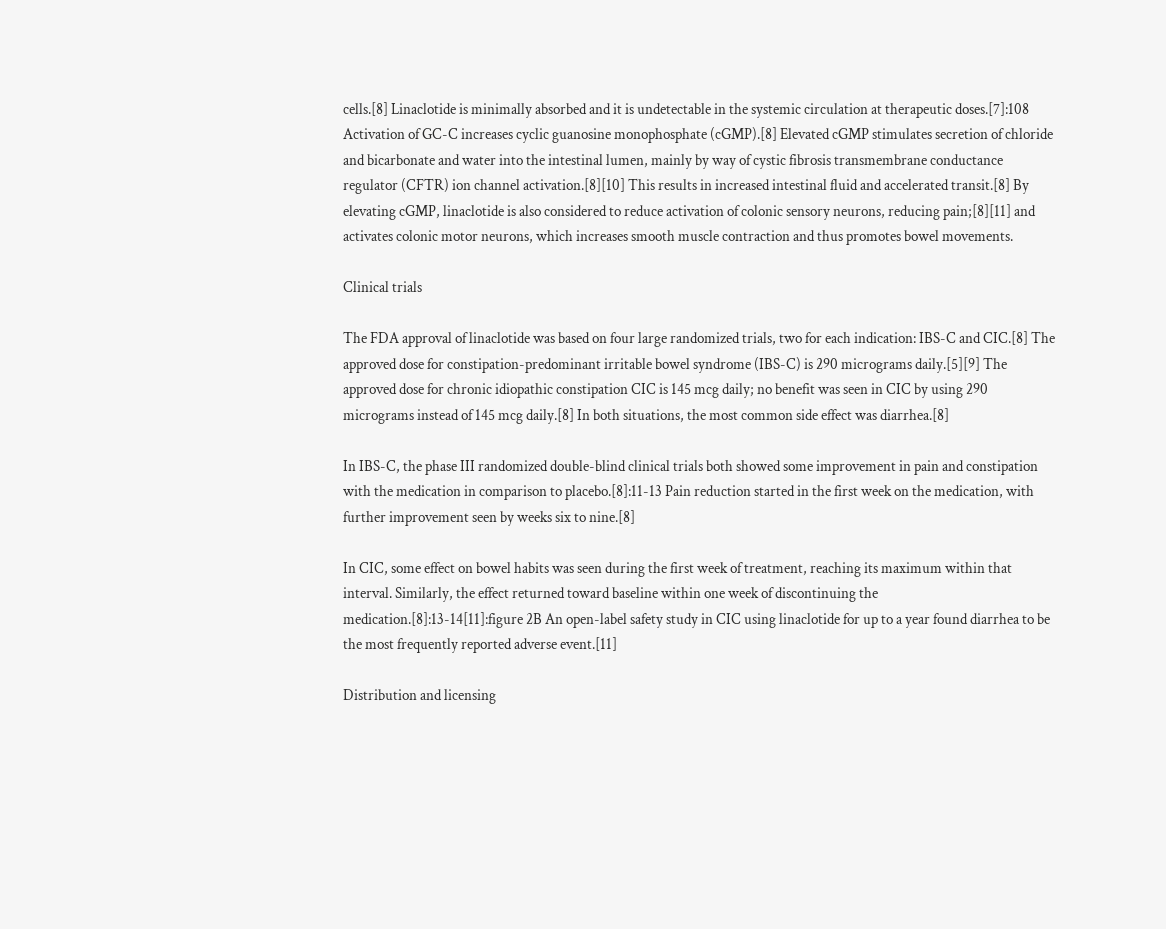cells.[8] Linaclotide is minimally absorbed and it is undetectable in the systemic circulation at therapeutic doses.[7]:108 Activation of GC-C increases cyclic guanosine monophosphate (cGMP).[8] Elevated cGMP stimulates secretion of chloride and bicarbonate and water into the intestinal lumen, mainly by way of cystic fibrosis transmembrane conductance regulator (CFTR) ion channel activation.[8][10] This results in increased intestinal fluid and accelerated transit.[8] By elevating cGMP, linaclotide is also considered to reduce activation of colonic sensory neurons, reducing pain;[8][11] and activates colonic motor neurons, which increases smooth muscle contraction and thus promotes bowel movements.

Clinical trials

The FDA approval of linaclotide was based on four large randomized trials, two for each indication: IBS-C and CIC.[8] The approved dose for constipation-predominant irritable bowel syndrome (IBS-C) is 290 micrograms daily.[5][9] The approved dose for chronic idiopathic constipation CIC is 145 mcg daily; no benefit was seen in CIC by using 290 micrograms instead of 145 mcg daily.[8] In both situations, the most common side effect was diarrhea.[8]

In IBS-C, the phase III randomized double-blind clinical trials both showed some improvement in pain and constipation with the medication in comparison to placebo.[8]:11-13 Pain reduction started in the first week on the medication, with further improvement seen by weeks six to nine.[8]

In CIC, some effect on bowel habits was seen during the first week of treatment, reaching its maximum within that interval. Similarly, the effect returned toward baseline within one week of discontinuing the medication.[8]:13-14[11]:figure 2B An open-label safety study in CIC using linaclotide for up to a year found diarrhea to be the most frequently reported adverse event.[11]

Distribution and licensing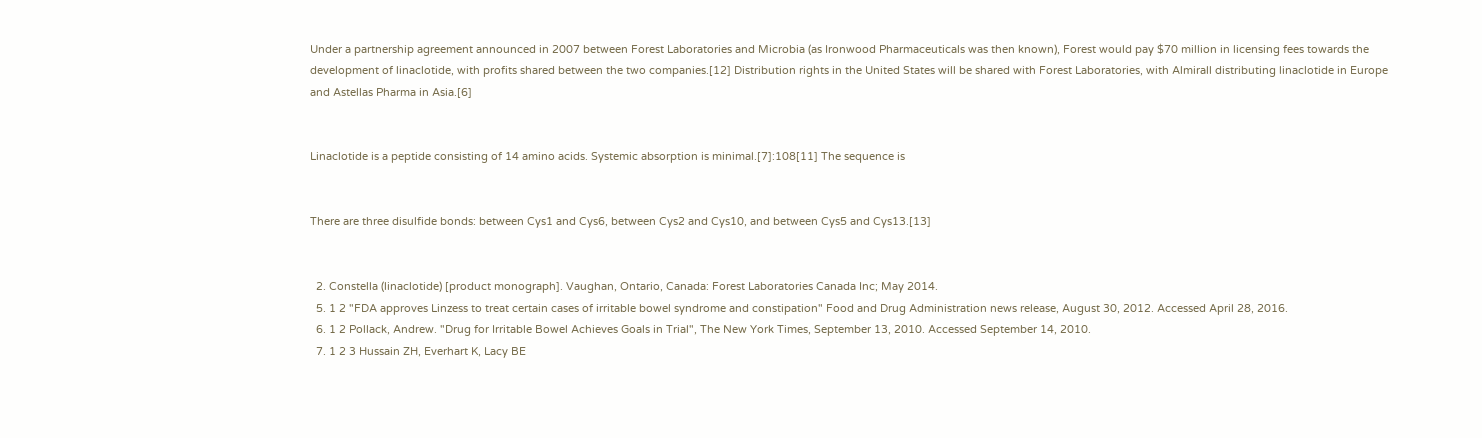Under a partnership agreement announced in 2007 between Forest Laboratories and Microbia (as Ironwood Pharmaceuticals was then known), Forest would pay $70 million in licensing fees towards the development of linaclotide, with profits shared between the two companies.[12] Distribution rights in the United States will be shared with Forest Laboratories, with Almirall distributing linaclotide in Europe and Astellas Pharma in Asia.[6]


Linaclotide is a peptide consisting of 14 amino acids. Systemic absorption is minimal.[7]:108[11] The sequence is


There are three disulfide bonds: between Cys1 and Cys6, between Cys2 and Cys10, and between Cys5 and Cys13.[13]


  2. Constella (linaclotide) [product monograph]. Vaughan, Ontario, Canada: Forest Laboratories Canada Inc; May 2014.
  5. 1 2 "FDA approves Linzess to treat certain cases of irritable bowel syndrome and constipation" Food and Drug Administration news release, August 30, 2012. Accessed April 28, 2016.
  6. 1 2 Pollack, Andrew. "Drug for Irritable Bowel Achieves Goals in Trial", The New York Times, September 13, 2010. Accessed September 14, 2010.
  7. 1 2 3 Hussain ZH, Everhart K, Lacy BE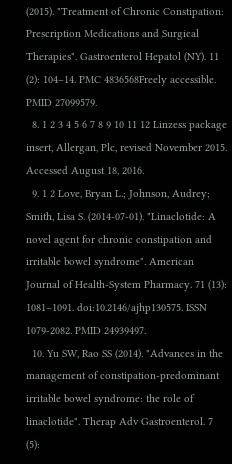(2015). "Treatment of Chronic Constipation: Prescription Medications and Surgical Therapies". Gastroenterol Hepatol (NY). 11 (2): 104–14. PMC 4836568Freely accessible. PMID 27099579.
  8. 1 2 3 4 5 6 7 8 9 10 11 12 Linzess package insert, Allergan, Plc, revised November 2015. Accessed August 18, 2016.
  9. 1 2 Love, Bryan L.; Johnson, Audrey; Smith, Lisa S. (2014-07-01). "Linaclotide: A novel agent for chronic constipation and irritable bowel syndrome". American Journal of Health-System Pharmacy. 71 (13): 1081–1091. doi:10.2146/ajhp130575. ISSN 1079-2082. PMID 24939497.
  10. Yu SW, Rao SS (2014). "Advances in the management of constipation-predominant irritable bowel syndrome: the role of linaclotide". Therap Adv Gastroenterol. 7 (5):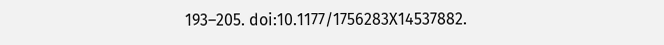193–205. doi:10.1177/1756283X14537882.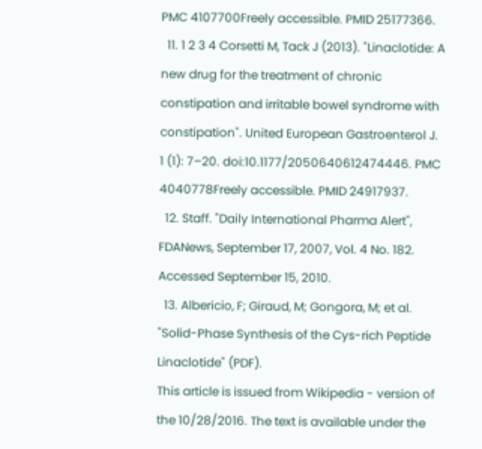PMC 4107700Freely accessible. PMID 25177366.
  11. 1 2 3 4 Corsetti M, Tack J (2013). "Linaclotide: A new drug for the treatment of chronic constipation and irritable bowel syndrome with constipation". United European Gastroenterol J. 1 (1): 7–20. doi:10.1177/2050640612474446. PMC 4040778Freely accessible. PMID 24917937.
  12. Staff. "Daily International Pharma Alert", FDANews, September 17, 2007, Vol. 4 No. 182. Accessed September 15, 2010.
  13. Albericio, F; Giraud, M; Gongora, M; et al. "Solid-Phase Synthesis of the Cys-rich Peptide Linaclotide" (PDF).
This article is issued from Wikipedia - version of the 10/28/2016. The text is available under the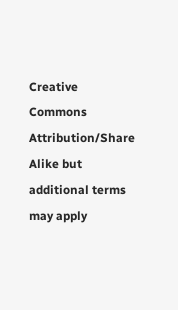Creative Commons Attribution/Share Alike but additional terms may apply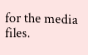for the media files.